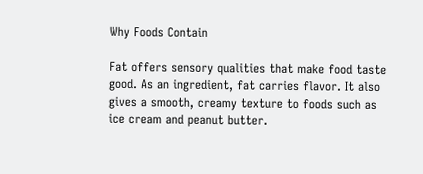Why Foods Contain

Fat offers sensory qualities that make food taste good. As an ingredient, fat carries flavor. It also gives a smooth, creamy texture to foods such as ice cream and peanut butter.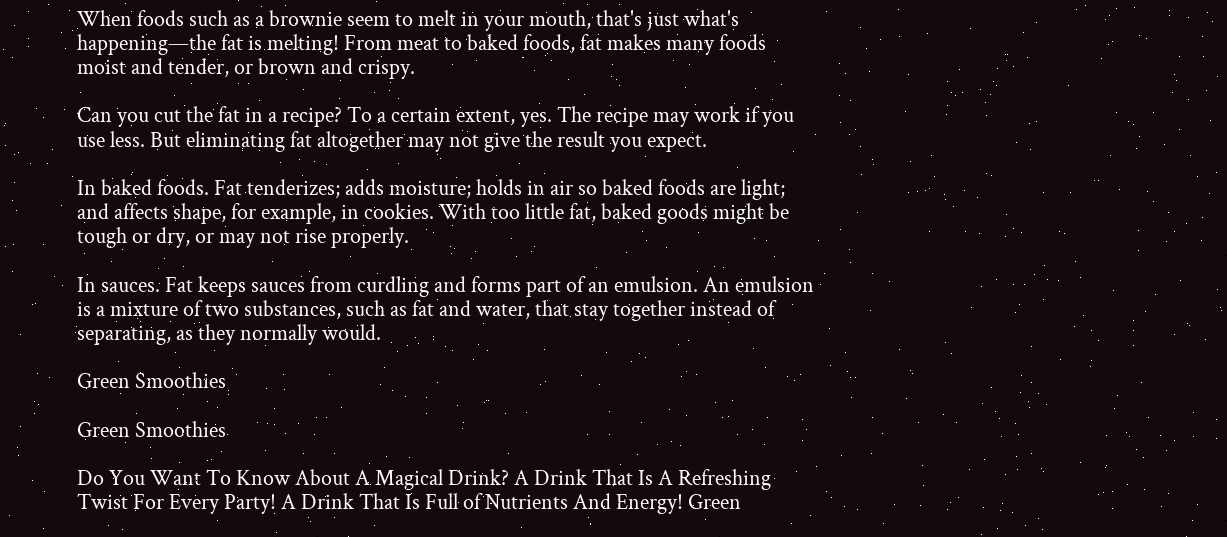When foods such as a brownie seem to melt in your mouth, that's just what's happening—the fat is melting! From meat to baked foods, fat makes many foods moist and tender, or brown and crispy.

Can you cut the fat in a recipe? To a certain extent, yes. The recipe may work if you use less. But eliminating fat altogether may not give the result you expect.

In baked foods. Fat tenderizes; adds moisture; holds in air so baked foods are light; and affects shape, for example, in cookies. With too little fat, baked goods might be tough or dry, or may not rise properly.

In sauces. Fat keeps sauces from curdling and forms part of an emulsion. An emulsion is a mixture of two substances, such as fat and water, that stay together instead of separating, as they normally would.

Green Smoothies

Green Smoothies

Do You Want To Know About A Magical Drink? A Drink That Is A Refreshing Twist For Every Party! A Drink That Is Full of Nutrients And Energy! Green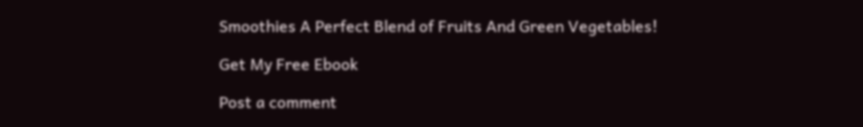Smoothies A Perfect Blend of Fruits And Green Vegetables!

Get My Free Ebook

Post a comment